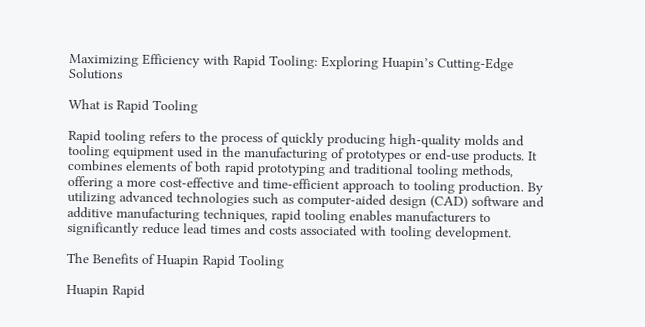Maximizing Efficiency with Rapid Tooling: Exploring Huapin’s Cutting-Edge Solutions

What is Rapid Tooling

Rapid tooling refers to the process of quickly producing high-quality molds and tooling equipment used in the manufacturing of prototypes or end-use products. It combines elements of both rapid prototyping and traditional tooling methods, offering a more cost-effective and time-efficient approach to tooling production. By utilizing advanced technologies such as computer-aided design (CAD) software and additive manufacturing techniques, rapid tooling enables manufacturers to significantly reduce lead times and costs associated with tooling development.

The Benefits of Huapin Rapid Tooling

Huapin Rapid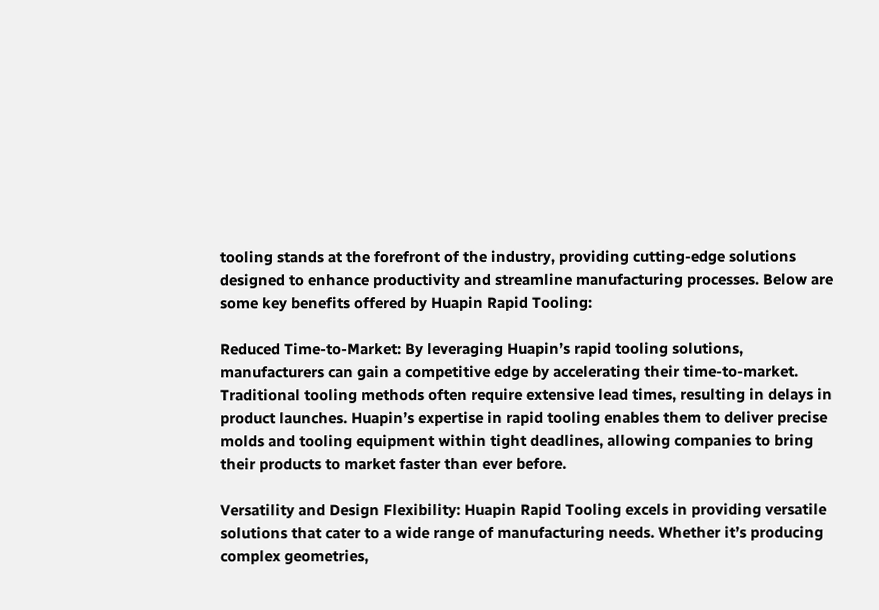tooling stands at the forefront of the industry, providing cutting-edge solutions designed to enhance productivity and streamline manufacturing processes. Below are some key benefits offered by Huapin Rapid Tooling:

Reduced Time-to-Market: By leveraging Huapin’s rapid tooling solutions, manufacturers can gain a competitive edge by accelerating their time-to-market. Traditional tooling methods often require extensive lead times, resulting in delays in product launches. Huapin’s expertise in rapid tooling enables them to deliver precise molds and tooling equipment within tight deadlines, allowing companies to bring their products to market faster than ever before.

Versatility and Design Flexibility: Huapin Rapid Tooling excels in providing versatile solutions that cater to a wide range of manufacturing needs. Whether it’s producing complex geometries,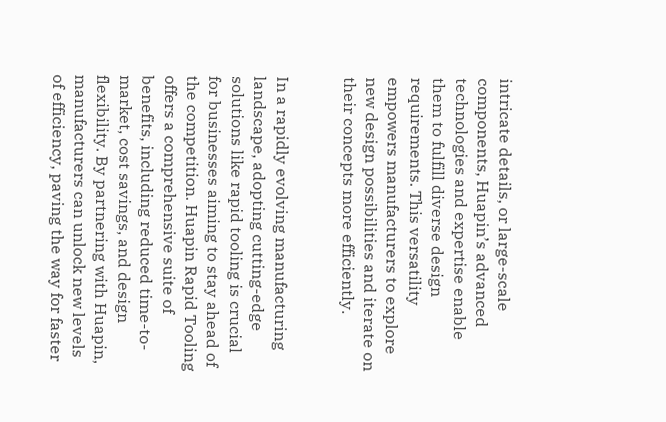intricate details, or large-scale components, Huapin’s advanced technologies and expertise enable them to fulfill diverse design requirements. This versatility empowers manufacturers to explore new design possibilities and iterate on their concepts more efficiently.


In a rapidly evolving manufacturing landscape, adopting cutting-edge solutions like rapid tooling is crucial for businesses aiming to stay ahead of the competition. Huapin Rapid Tooling offers a comprehensive suite of benefits, including reduced time-to-market, cost savings, and design flexibility. By partnering with Huapin, manufacturers can unlock new levels of efficiency, paving the way for faster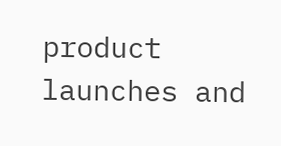product launches and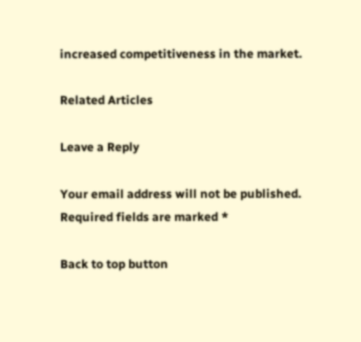increased competitiveness in the market.

Related Articles

Leave a Reply

Your email address will not be published. Required fields are marked *

Back to top button